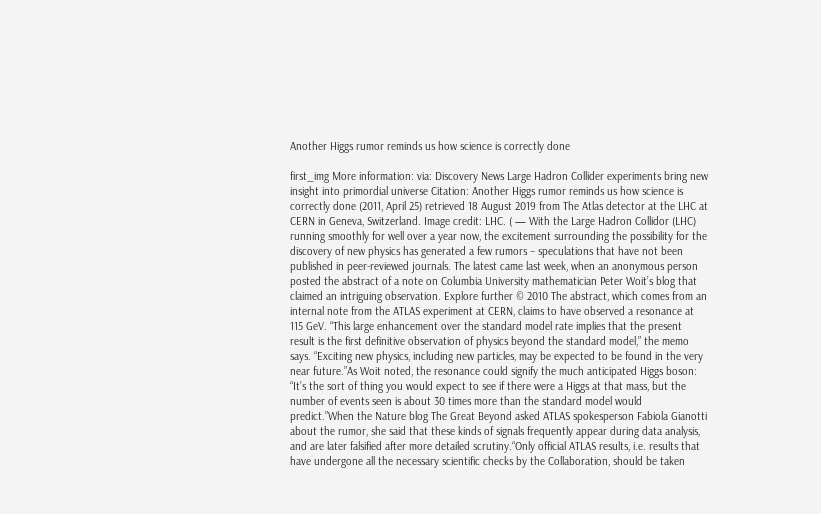Another Higgs rumor reminds us how science is correctly done

first_img More information: via: Discovery News Large Hadron Collider experiments bring new insight into primordial universe Citation: Another Higgs rumor reminds us how science is correctly done (2011, April 25) retrieved 18 August 2019 from The Atlas detector at the LHC at CERN in Geneva, Switzerland. Image credit: LHC. ( — With the Large Hadron Collidor (LHC) running smoothly for well over a year now, the excitement surrounding the possibility for the discovery of new physics has generated a few rumors – speculations that have not been published in peer-reviewed journals. The latest came last week, when an anonymous person posted the abstract of a note on Columbia University mathematician Peter Woit’s blog that claimed an intriguing observation. Explore further © 2010 The abstract, which comes from an internal note from the ATLAS experiment at CERN, claims to have observed a resonance at 115 GeV. “This large enhancement over the standard model rate implies that the present result is the first definitive observation of physics beyond the standard model,” the memo says. “Exciting new physics, including new particles, may be expected to be found in the very near future.”As Woit noted, the resonance could signify the much anticipated Higgs boson: “It’s the sort of thing you would expect to see if there were a Higgs at that mass, but the number of events seen is about 30 times more than the standard model would predict.”When the Nature blog The Great Beyond asked ATLAS spokesperson Fabiola Gianotti about the rumor, she said that these kinds of signals frequently appear during data analysis, and are later falsified after more detailed scrutiny.“Only official ATLAS results, i.e. results that have undergone all the necessary scientific checks by the Collaboration, should be taken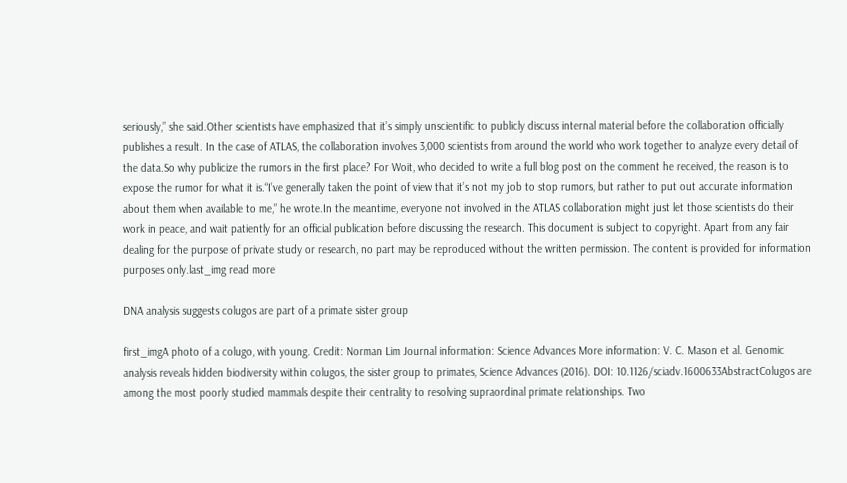seriously,” she said.Other scientists have emphasized that it’s simply unscientific to publicly discuss internal material before the collaboration officially publishes a result. In the case of ATLAS, the collaboration involves 3,000 scientists from around the world who work together to analyze every detail of the data.So why publicize the rumors in the first place? For Woit, who decided to write a full blog post on the comment he received, the reason is to expose the rumor for what it is.“I’ve generally taken the point of view that it’s not my job to stop rumors, but rather to put out accurate information about them when available to me,” he wrote.In the meantime, everyone not involved in the ATLAS collaboration might just let those scientists do their work in peace, and wait patiently for an official publication before discussing the research. This document is subject to copyright. Apart from any fair dealing for the purpose of private study or research, no part may be reproduced without the written permission. The content is provided for information purposes only.last_img read more

DNA analysis suggests colugos are part of a primate sister group

first_imgA photo of a colugo, with young. Credit: Norman Lim Journal information: Science Advances More information: V. C. Mason et al. Genomic analysis reveals hidden biodiversity within colugos, the sister group to primates, Science Advances (2016). DOI: 10.1126/sciadv.1600633AbstractColugos are among the most poorly studied mammals despite their centrality to resolving supraordinal primate relationships. Two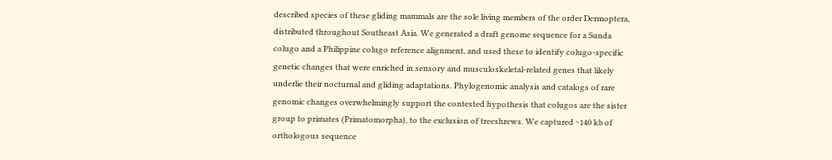described species of these gliding mammals are the sole living members of the order Dermoptera, distributed throughout Southeast Asia. We generated a draft genome sequence for a Sunda colugo and a Philippine colugo reference alignment, and used these to identify colugo-specific genetic changes that were enriched in sensory and musculoskeletal-related genes that likely underlie their nocturnal and gliding adaptations. Phylogenomic analysis and catalogs of rare genomic changes overwhelmingly support the contested hypothesis that colugos are the sister group to primates (Primatomorpha), to the exclusion of treeshrews. We captured ~140 kb of orthologous sequence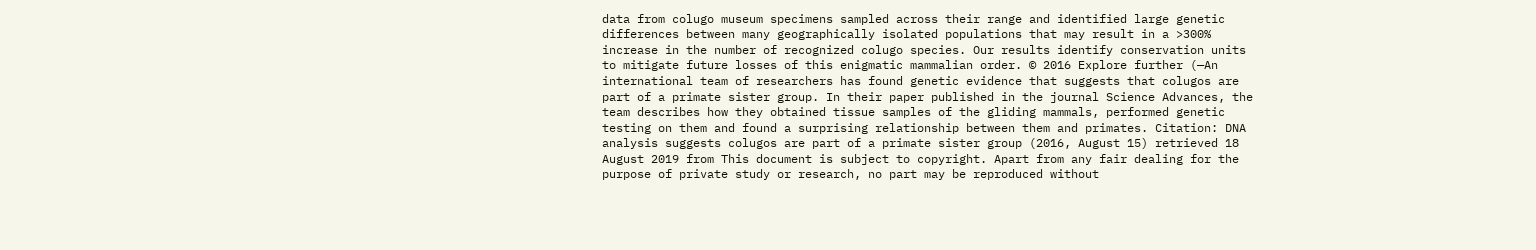data from colugo museum specimens sampled across their range and identified large genetic differences between many geographically isolated populations that may result in a >300% increase in the number of recognized colugo species. Our results identify conservation units to mitigate future losses of this enigmatic mammalian order. © 2016 Explore further (—An international team of researchers has found genetic evidence that suggests that colugos are part of a primate sister group. In their paper published in the journal Science Advances, the team describes how they obtained tissue samples of the gliding mammals, performed genetic testing on them and found a surprising relationship between them and primates. Citation: DNA analysis suggests colugos are part of a primate sister group (2016, August 15) retrieved 18 August 2019 from This document is subject to copyright. Apart from any fair dealing for the purpose of private study or research, no part may be reproduced without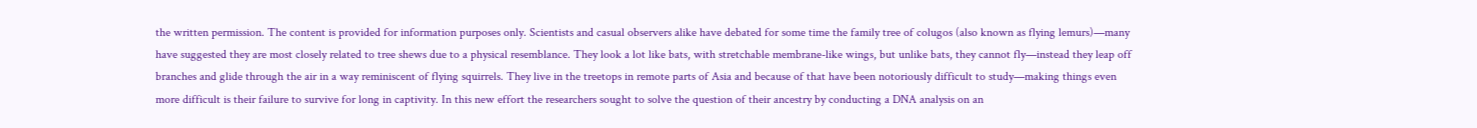the written permission. The content is provided for information purposes only. Scientists and casual observers alike have debated for some time the family tree of colugos (also known as flying lemurs)—many have suggested they are most closely related to tree shews due to a physical resemblance. They look a lot like bats, with stretchable membrane-like wings, but unlike bats, they cannot fly—instead they leap off branches and glide through the air in a way reminiscent of flying squirrels. They live in the treetops in remote parts of Asia and because of that have been notoriously difficult to study—making things even more difficult is their failure to survive for long in captivity. In this new effort the researchers sought to solve the question of their ancestry by conducting a DNA analysis on an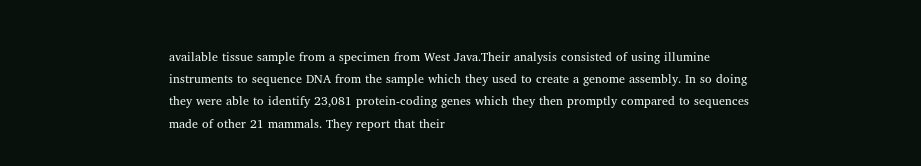available tissue sample from a specimen from West Java.Their analysis consisted of using illumine instruments to sequence DNA from the sample which they used to create a genome assembly. In so doing they were able to identify 23,081 protein-coding genes which they then promptly compared to sequences made of other 21 mammals. They report that their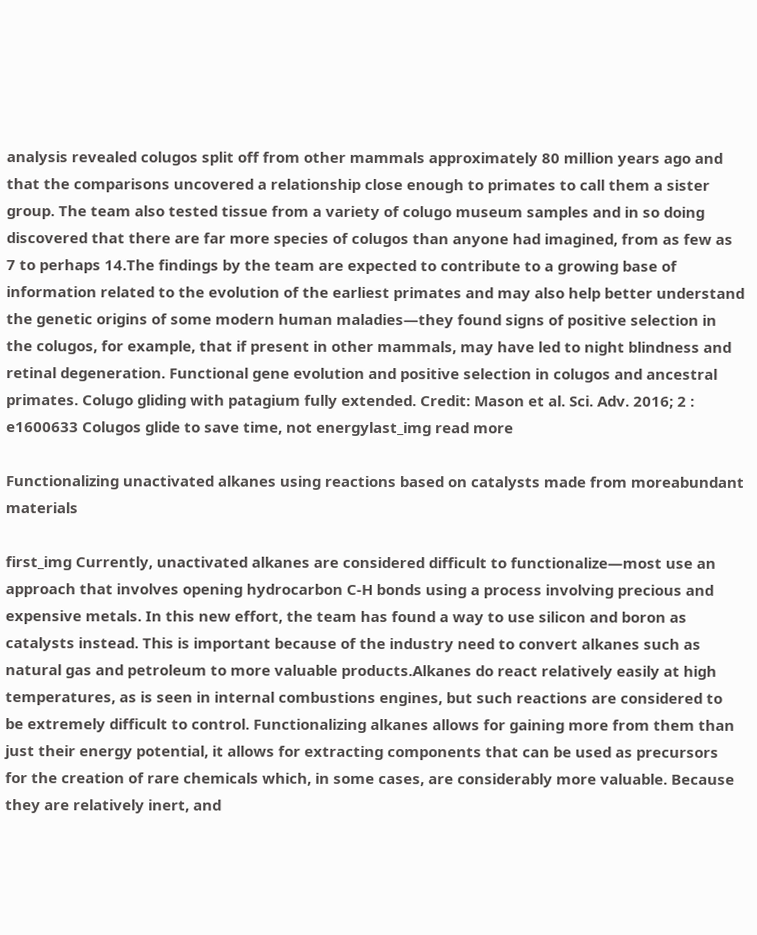analysis revealed colugos split off from other mammals approximately 80 million years ago and that the comparisons uncovered a relationship close enough to primates to call them a sister group. The team also tested tissue from a variety of colugo museum samples and in so doing discovered that there are far more species of colugos than anyone had imagined, from as few as 7 to perhaps 14.The findings by the team are expected to contribute to a growing base of information related to the evolution of the earliest primates and may also help better understand the genetic origins of some modern human maladies—they found signs of positive selection in the colugos, for example, that if present in other mammals, may have led to night blindness and retinal degeneration. Functional gene evolution and positive selection in colugos and ancestral primates. Colugo gliding with patagium fully extended. Credit: Mason et al. Sci. Adv. 2016; 2 : e1600633 Colugos glide to save time, not energylast_img read more

Functionalizing unactivated alkanes using reactions based on catalysts made from moreabundant materials

first_img Currently, unactivated alkanes are considered difficult to functionalize—most use an approach that involves opening hydrocarbon C-H bonds using a process involving precious and expensive metals. In this new effort, the team has found a way to use silicon and boron as catalysts instead. This is important because of the industry need to convert alkanes such as natural gas and petroleum to more valuable products.Alkanes do react relatively easily at high temperatures, as is seen in internal combustions engines, but such reactions are considered to be extremely difficult to control. Functionalizing alkanes allows for gaining more from them than just their energy potential, it allows for extracting components that can be used as precursors for the creation of rare chemicals which, in some cases, are considerably more valuable. Because they are relatively inert, and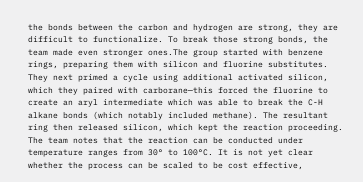the bonds between the carbon and hydrogen are strong, they are difficult to functionalize. To break those strong bonds, the team made even stronger ones.The group started with benzene rings, preparing them with silicon and fluorine substitutes. They next primed a cycle using additional activated silicon, which they paired with carborane—this forced the fluorine to create an aryl intermediate which was able to break the C-H alkane bonds (which notably included methane). The resultant ring then released silicon, which kept the reaction proceeding. The team notes that the reaction can be conducted under temperature ranges from 30° to 100°C. It is not yet clear whether the process can be scaled to be cost effective,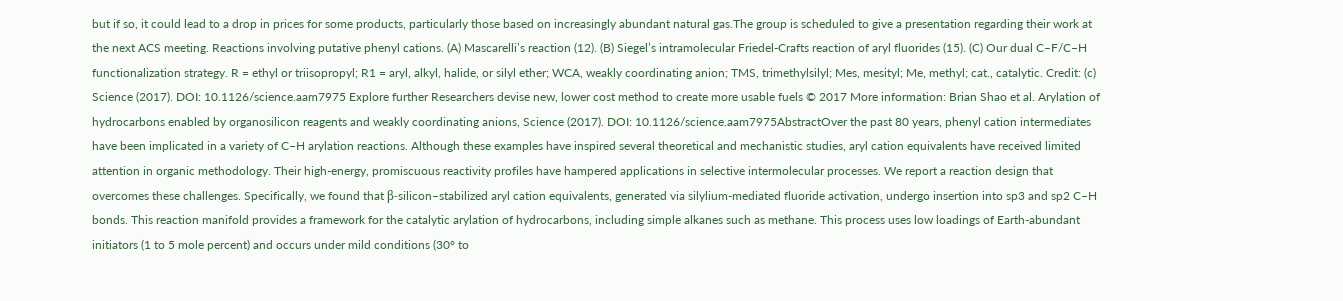but if so, it could lead to a drop in prices for some products, particularly those based on increasingly abundant natural gas.The group is scheduled to give a presentation regarding their work at the next ACS meeting. Reactions involving putative phenyl cations. (A) Mascarelli’s reaction (12). (B) Siegel’s intramolecular Friedel-Crafts reaction of aryl fluorides (15). (C) Our dual C–F/C–H functionalization strategy. R = ethyl or triisopropyl; R1 = aryl, alkyl, halide, or silyl ether; WCA, weakly coordinating anion; TMS, trimethylsilyl; Mes, mesityl; Me, methyl; cat., catalytic. Credit: (c) Science (2017). DOI: 10.1126/science.aam7975 Explore further Researchers devise new, lower cost method to create more usable fuels © 2017 More information: Brian Shao et al. Arylation of hydrocarbons enabled by organosilicon reagents and weakly coordinating anions, Science (2017). DOI: 10.1126/science.aam7975AbstractOver the past 80 years, phenyl cation intermediates have been implicated in a variety of C–H arylation reactions. Although these examples have inspired several theoretical and mechanistic studies, aryl cation equivalents have received limited attention in organic methodology. Their high-energy, promiscuous reactivity profiles have hampered applications in selective intermolecular processes. We report a reaction design that overcomes these challenges. Specifically, we found that β-silicon–stabilized aryl cation equivalents, generated via silylium-mediated fluoride activation, undergo insertion into sp3 and sp2 C–H bonds. This reaction manifold provides a framework for the catalytic arylation of hydrocarbons, including simple alkanes such as methane. This process uses low loadings of Earth-abundant initiators (1 to 5 mole percent) and occurs under mild conditions (30° to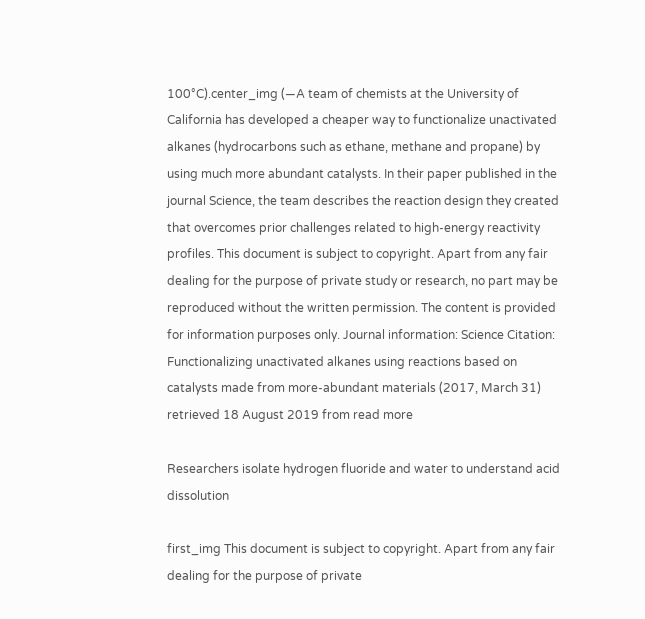100°C).center_img (—A team of chemists at the University of California has developed a cheaper way to functionalize unactivated alkanes (hydrocarbons such as ethane, methane and propane) by using much more abundant catalysts. In their paper published in the journal Science, the team describes the reaction design they created that overcomes prior challenges related to high-energy reactivity profiles. This document is subject to copyright. Apart from any fair dealing for the purpose of private study or research, no part may be reproduced without the written permission. The content is provided for information purposes only. Journal information: Science Citation: Functionalizing unactivated alkanes using reactions based on catalysts made from more-abundant materials (2017, March 31) retrieved 18 August 2019 from read more

Researchers isolate hydrogen fluoride and water to understand acid dissolution

first_img This document is subject to copyright. Apart from any fair dealing for the purpose of private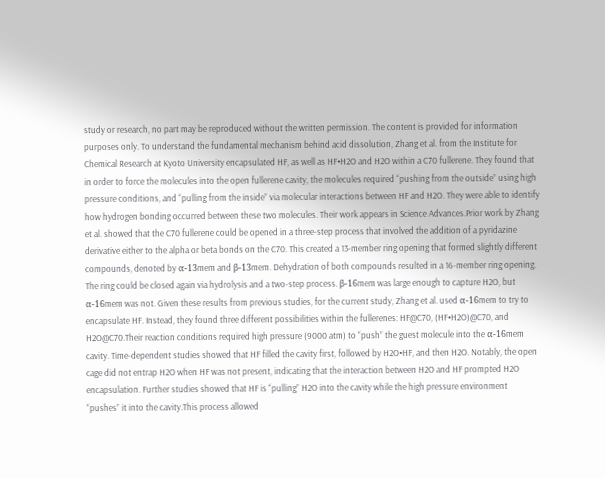study or research, no part may be reproduced without the written permission. The content is provided for information purposes only. To understand the fundamental mechanism behind acid dissolution, Zhang et al. from the Institute for Chemical Research at Kyoto University encapsulated HF, as well as HF•H2O and H2O within a C70 fullerene. They found that in order to force the molecules into the open fullerene cavity, the molecules required “pushing from the outside” using high pressure conditions, and “pulling from the inside” via molecular interactions between HF and H2O. They were able to identify how hydrogen bonding occurred between these two molecules. Their work appears in Science Advances.Prior work by Zhang et al. showed that the C70 fullerene could be opened in a three-step process that involved the addition of a pyridazine derivative either to the alpha or beta bonds on the C70. This created a 13-member ring opening that formed slightly different compounds, denoted by α-13mem and β-13mem. Dehydration of both compounds resulted in a 16-member ring opening. The ring could be closed again via hydrolysis and a two-step process. β-16mem was large enough to capture H2O, but α-16mem was not. Given these results from previous studies, for the current study, Zhang et al. used α-16mem to try to encapsulate HF. Instead, they found three different possibilities within the fullerenes: HF@C70, (HF•H2O)@C70, and H2O@C70.Their reaction conditions required high pressure (9000 atm) to “push” the guest molecule into the α-16mem cavity. Time-dependent studies showed that HF filled the cavity first, followed by H2O•HF, and then H2O. Notably, the open cage did not entrap H2O when HF was not present, indicating that the interaction between H2O and HF prompted H2O encapsulation. Further studies showed that HF is “pulling” H2O into the cavity while the high pressure environment “pushes” it into the cavity.This process allowed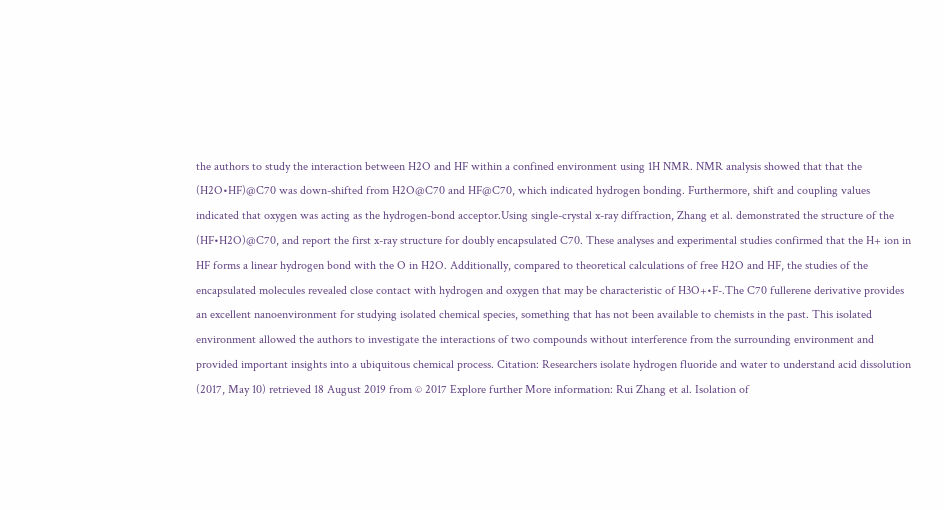the authors to study the interaction between H2O and HF within a confined environment using 1H NMR. NMR analysis showed that that the (H2O•HF)@C70 was down-shifted from H2O@C70 and HF@C70, which indicated hydrogen bonding. Furthermore, shift and coupling values indicated that oxygen was acting as the hydrogen-bond acceptor.Using single-crystal x-ray diffraction, Zhang et al. demonstrated the structure of the (HF•H2O)@C70, and report the first x-ray structure for doubly encapsulated C70. These analyses and experimental studies confirmed that the H+ ion in HF forms a linear hydrogen bond with the O in H2O. Additionally, compared to theoretical calculations of free H2O and HF, the studies of the encapsulated molecules revealed close contact with hydrogen and oxygen that may be characteristic of H3O+•F-.The C70 fullerene derivative provides an excellent nanoenvironment for studying isolated chemical species, something that has not been available to chemists in the past. This isolated environment allowed the authors to investigate the interactions of two compounds without interference from the surrounding environment and provided important insights into a ubiquitous chemical process. Citation: Researchers isolate hydrogen fluoride and water to understand acid dissolution (2017, May 10) retrieved 18 August 2019 from © 2017 Explore further More information: Rui Zhang et al. Isolation of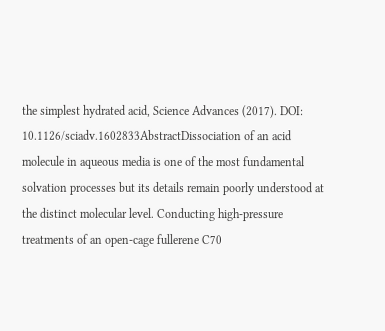the simplest hydrated acid, Science Advances (2017). DOI: 10.1126/sciadv.1602833AbstractDissociation of an acid molecule in aqueous media is one of the most fundamental solvation processes but its details remain poorly understood at the distinct molecular level. Conducting high-pressure treatments of an open-cage fullerene C70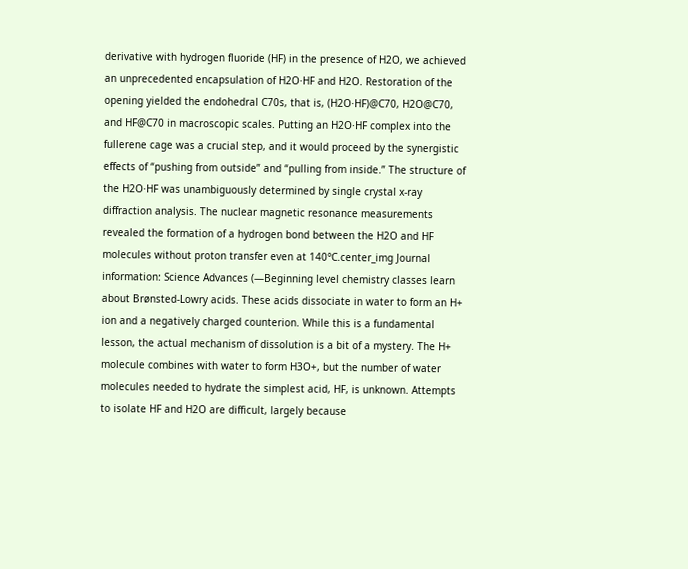derivative with hydrogen fluoride (HF) in the presence of H2O, we achieved an unprecedented encapsulation of H2O·HF and H2O. Restoration of the opening yielded the endohedral C70s, that is, (H2O·HF)@C70, H2O@C70, and HF@C70 in macroscopic scales. Putting an H2O·HF complex into the fullerene cage was a crucial step, and it would proceed by the synergistic effects of “pushing from outside” and “pulling from inside.” The structure of the H2O·HF was unambiguously determined by single crystal x-ray diffraction analysis. The nuclear magnetic resonance measurements revealed the formation of a hydrogen bond between the H2O and HF molecules without proton transfer even at 140°C.center_img Journal information: Science Advances (—Beginning level chemistry classes learn about Brønsted-Lowry acids. These acids dissociate in water to form an H+ ion and a negatively charged counterion. While this is a fundamental lesson, the actual mechanism of dissolution is a bit of a mystery. The H+ molecule combines with water to form H3O+, but the number of water molecules needed to hydrate the simplest acid, HF, is unknown. Attempts to isolate HF and H2O are difficult, largely because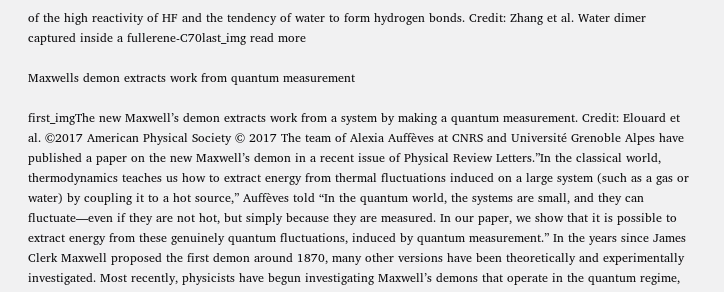of the high reactivity of HF and the tendency of water to form hydrogen bonds. Credit: Zhang et al. Water dimer captured inside a fullerene-C70last_img read more

Maxwells demon extracts work from quantum measurement

first_imgThe new Maxwell’s demon extracts work from a system by making a quantum measurement. Credit: Elouard et al. ©2017 American Physical Society © 2017 The team of Alexia Auffèves at CNRS and Université Grenoble Alpes have published a paper on the new Maxwell’s demon in a recent issue of Physical Review Letters.”In the classical world, thermodynamics teaches us how to extract energy from thermal fluctuations induced on a large system (such as a gas or water) by coupling it to a hot source,” Auffèves told “In the quantum world, the systems are small, and they can fluctuate—even if they are not hot, but simply because they are measured. In our paper, we show that it is possible to extract energy from these genuinely quantum fluctuations, induced by quantum measurement.” In the years since James Clerk Maxwell proposed the first demon around 1870, many other versions have been theoretically and experimentally investigated. Most recently, physicists have begun investigating Maxwell’s demons that operate in the quantum regime,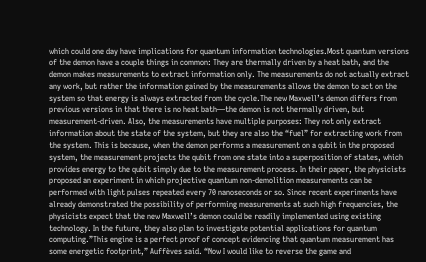which could one day have implications for quantum information technologies.Most quantum versions of the demon have a couple things in common: They are thermally driven by a heat bath, and the demon makes measurements to extract information only. The measurements do not actually extract any work, but rather the information gained by the measurements allows the demon to act on the system so that energy is always extracted from the cycle.The new Maxwell’s demon differs from previous versions in that there is no heat bath—the demon is not thermally driven, but measurement-driven. Also, the measurements have multiple purposes: They not only extract information about the state of the system, but they are also the “fuel” for extracting work from the system. This is because, when the demon performs a measurement on a qubit in the proposed system, the measurement projects the qubit from one state into a superposition of states, which provides energy to the qubit simply due to the measurement process. In their paper, the physicists proposed an experiment in which projective quantum non-demolition measurements can be performed with light pulses repeated every 70 nanoseconds or so. Since recent experiments have already demonstrated the possibility of performing measurements at such high frequencies, the physicists expect that the new Maxwell’s demon could be readily implemented using existing technology. In the future, they also plan to investigate potential applications for quantum computing.”This engine is a perfect proof of concept evidencing that quantum measurement has some energetic footprint,” Auffèves said. “Now I would like to reverse the game and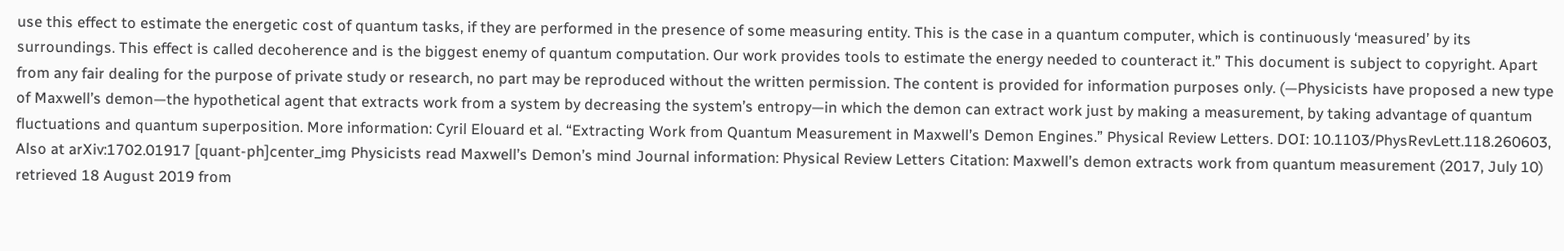use this effect to estimate the energetic cost of quantum tasks, if they are performed in the presence of some measuring entity. This is the case in a quantum computer, which is continuously ‘measured’ by its surroundings. This effect is called decoherence and is the biggest enemy of quantum computation. Our work provides tools to estimate the energy needed to counteract it.” This document is subject to copyright. Apart from any fair dealing for the purpose of private study or research, no part may be reproduced without the written permission. The content is provided for information purposes only. (—Physicists have proposed a new type of Maxwell’s demon—the hypothetical agent that extracts work from a system by decreasing the system’s entropy—in which the demon can extract work just by making a measurement, by taking advantage of quantum fluctuations and quantum superposition. More information: Cyril Elouard et al. “Extracting Work from Quantum Measurement in Maxwell’s Demon Engines.” Physical Review Letters. DOI: 10.1103/PhysRevLett.118.260603, Also at arXiv:1702.01917 [quant-ph]center_img Physicists read Maxwell’s Demon’s mind Journal information: Physical Review Letters Citation: Maxwell’s demon extracts work from quantum measurement (2017, July 10) retrieved 18 August 2019 from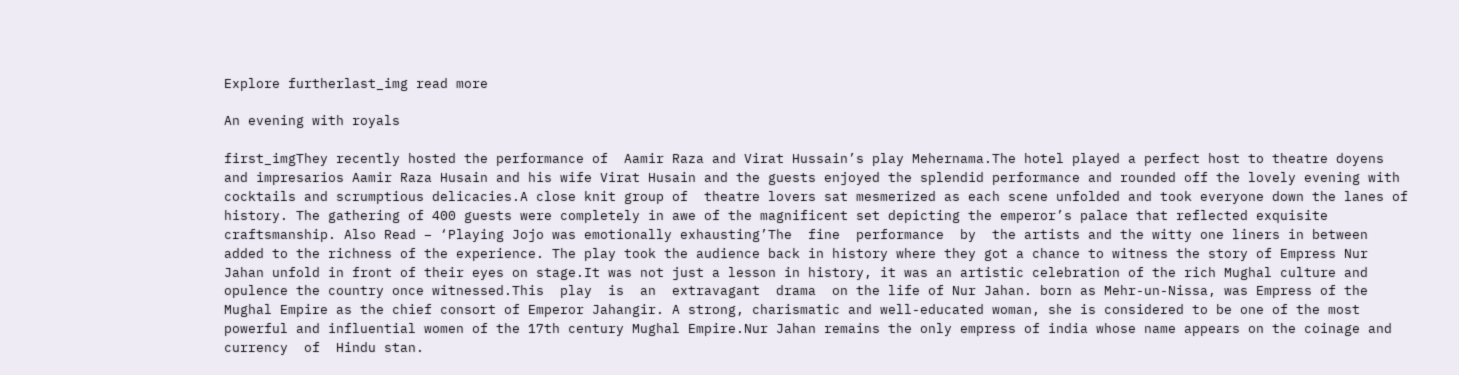Explore furtherlast_img read more

An evening with royals

first_imgThey recently hosted the performance of  Aamir Raza and Virat Hussain’s play Mehernama.The hotel played a perfect host to theatre doyens and impresarios Aamir Raza Husain and his wife Virat Husain and the guests enjoyed the splendid performance and rounded off the lovely evening with cocktails and scrumptious delicacies.A close knit group of  theatre lovers sat mesmerized as each scene unfolded and took everyone down the lanes of history. The gathering of 400 guests were completely in awe of the magnificent set depicting the emperor’s palace that reflected exquisite craftsmanship. Also Read – ‘Playing Jojo was emotionally exhausting’The  fine  performance  by  the artists and the witty one liners in between added to the richness of the experience. The play took the audience back in history where they got a chance to witness the story of Empress Nur Jahan unfold in front of their eyes on stage.It was not just a lesson in history, it was an artistic celebration of the rich Mughal culture and opulence the country once witnessed.This  play  is  an  extravagant  drama  on the life of Nur Jahan. born as Mehr-un-Nissa, was Empress of the Mughal Empire as the chief consort of Emperor Jahangir. A strong, charismatic and well-educated woman, she is considered to be one of the most powerful and influential women of the 17th century Mughal Empire.Nur Jahan remains the only empress of india whose name appears on the coinage and currency  of  Hindu stan.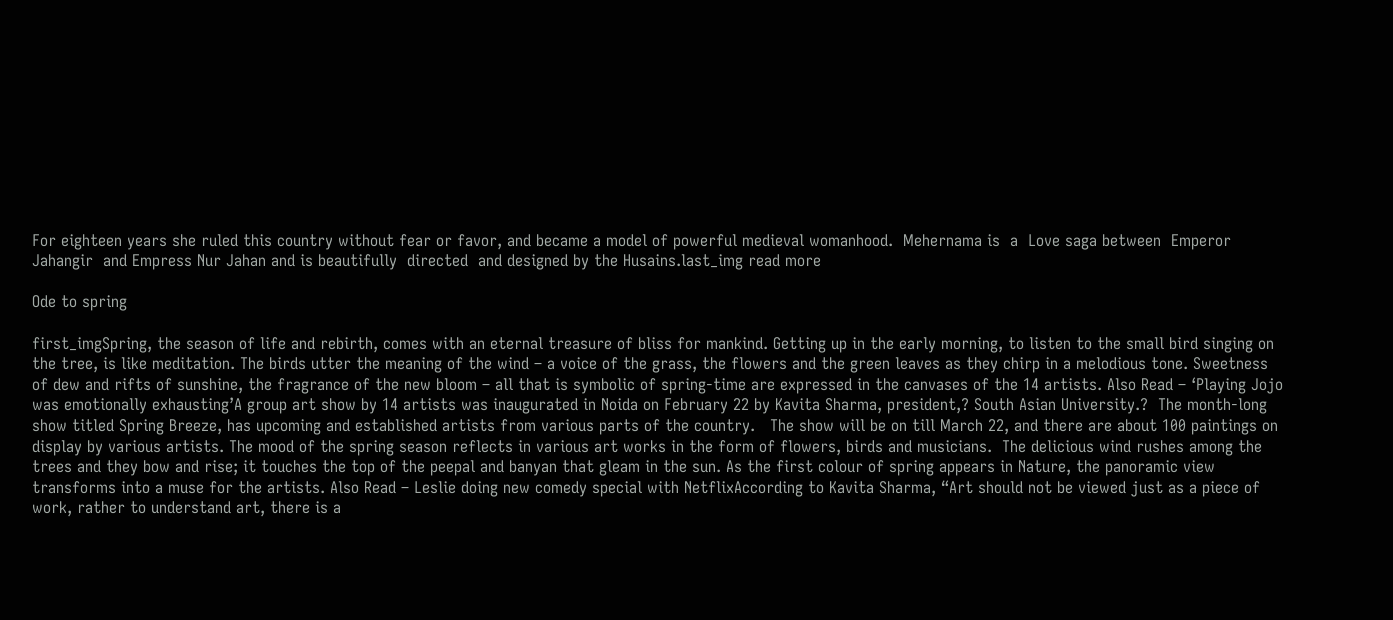For eighteen years she ruled this country without fear or favor, and became a model of powerful medieval womanhood.  Mehernama is  a  Love saga between  Emperor  Jahangir  and Empress Nur Jahan and is beautifully  directed  and designed by the Husains.last_img read more

Ode to spring

first_imgSpring, the season of life and rebirth, comes with an eternal treasure of bliss for mankind. Getting up in the early morning, to listen to the small bird singing on the tree, is like meditation. The birds utter the meaning of the wind – a voice of the grass, the flowers and the green leaves as they chirp in a melodious tone. Sweetness of dew and rifts of sunshine, the fragrance of the new bloom – all that is symbolic of spring-time are expressed in the canvases of the 14 artists. Also Read – ‘Playing Jojo was emotionally exhausting’A group art show by 14 artists was inaugurated in Noida on February 22 by Kavita Sharma, president,? South Asian University.?  The month-long show titled Spring Breeze, has upcoming and established artists from various parts of the country.   The show will be on till March 22, and there are about 100 paintings on display by various artists. The mood of the spring season reflects in various art works in the form of flowers, birds and musicians.  The delicious wind rushes among the trees and they bow and rise; it touches the top of the peepal and banyan that gleam in the sun. As the first colour of spring appears in Nature, the panoramic view transforms into a muse for the artists. Also Read – Leslie doing new comedy special with NetflixAccording to Kavita Sharma, “Art should not be viewed just as a piece of work, rather to understand art, there is a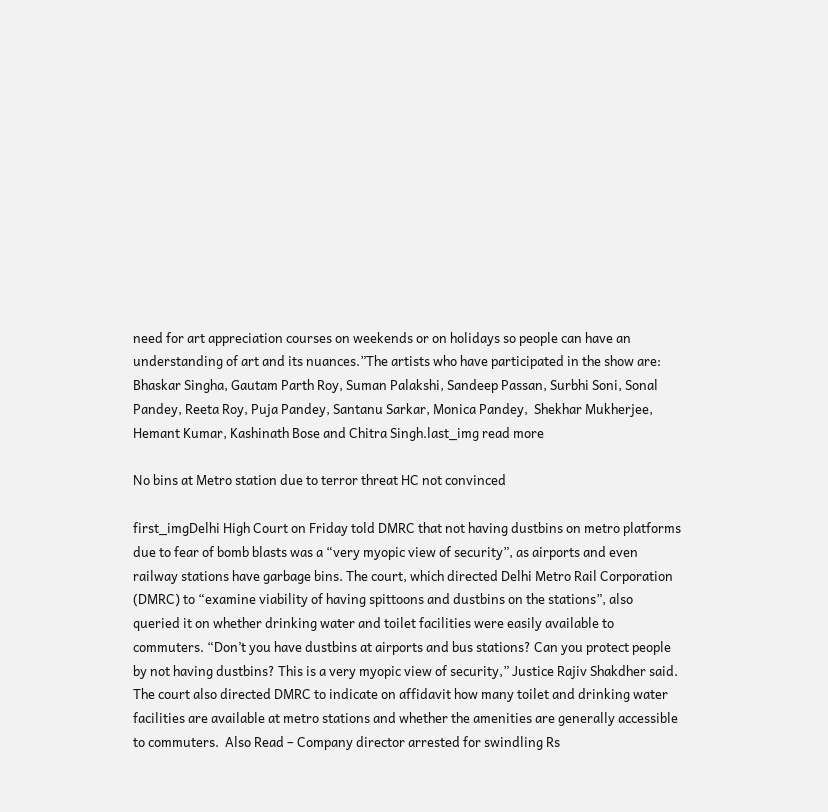need for art appreciation courses on weekends or on holidays so people can have an understanding of art and its nuances.”The artists who have participated in the show are: Bhaskar Singha, Gautam Parth Roy, Suman Palakshi, Sandeep Passan, Surbhi Soni, Sonal Pandey, Reeta Roy, Puja Pandey, Santanu Sarkar, Monica Pandey,  Shekhar Mukherjee, Hemant Kumar, Kashinath Bose and Chitra Singh.last_img read more

No bins at Metro station due to terror threat HC not convinced

first_imgDelhi High Court on Friday told DMRC that not having dustbins on metro platforms due to fear of bomb blasts was a “very myopic view of security”, as airports and even railway stations have garbage bins. The court, which directed Delhi Metro Rail Corporation (DMRC) to “examine viability of having spittoons and dustbins on the stations”, also queried it on whether drinking water and toilet facilities were easily available to commuters. “Don’t you have dustbins at airports and bus stations? Can you protect people by not having dustbins? This is a very myopic view of security,” Justice Rajiv Shakdher said. The court also directed DMRC to indicate on affidavit how many toilet and drinking water facilities are available at metro stations and whether the amenities are generally accessible to commuters.  Also Read – Company director arrested for swindling Rs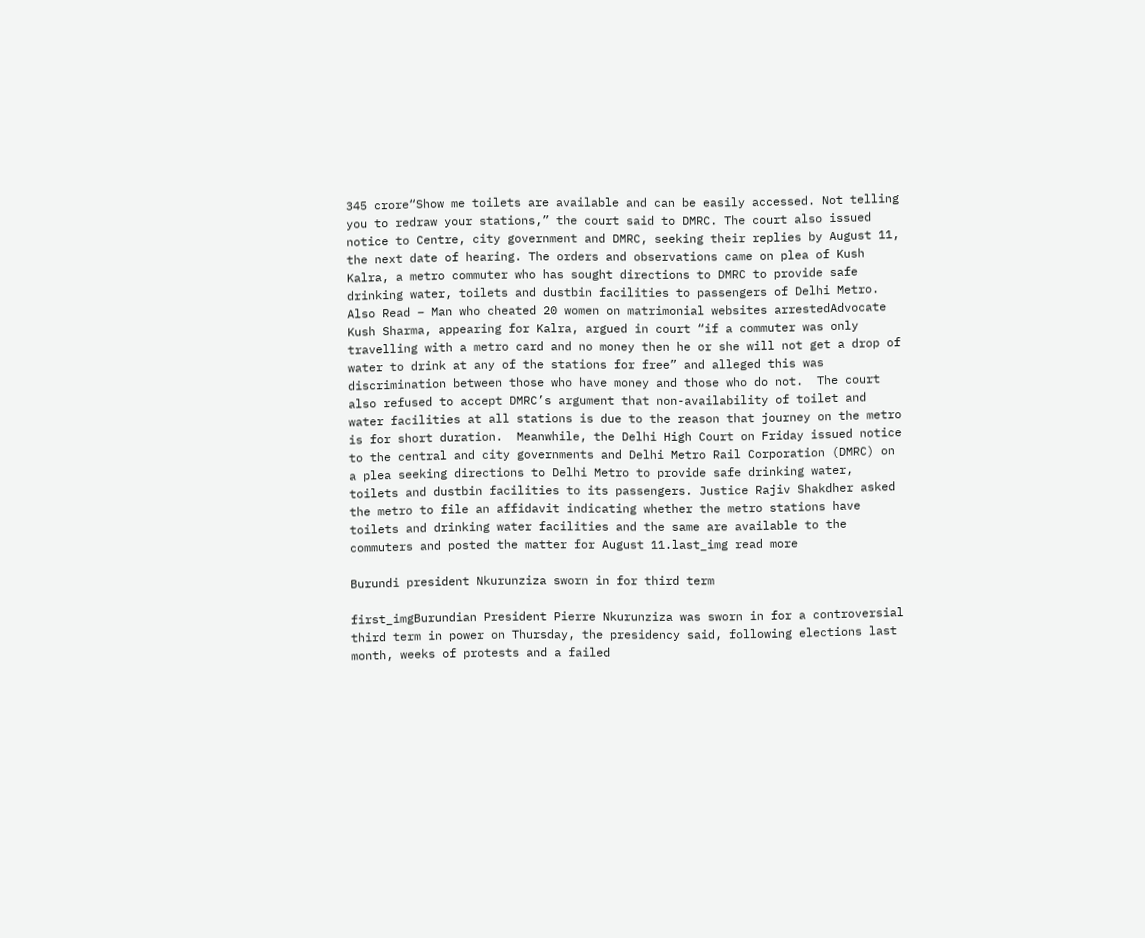345 crore“Show me toilets are available and can be easily accessed. Not telling you to redraw your stations,” the court said to DMRC. The court also issued notice to Centre, city government and DMRC, seeking their replies by August 11, the next date of hearing. The orders and observations came on plea of Kush Kalra, a metro commuter who has sought directions to DMRC to provide safe drinking water, toilets and dustbin facilities to passengers of Delhi Metro.  Also Read – Man who cheated 20 women on matrimonial websites arrestedAdvocate Kush Sharma, appearing for Kalra, argued in court “if a commuter was only travelling with a metro card and no money then he or she will not get a drop of water to drink at any of the stations for free” and alleged this was discrimination between those who have money and those who do not.  The court also refused to accept DMRC’s argument that non-availability of toilet and water facilities at all stations is due to the reason that journey on the metro is for short duration.  Meanwhile, the Delhi High Court on Friday issued notice to the central and city governments and Delhi Metro Rail Corporation (DMRC) on a plea seeking directions to Delhi Metro to provide safe drinking water, toilets and dustbin facilities to its passengers. Justice Rajiv Shakdher asked the metro to file an affidavit indicating whether the metro stations have toilets and drinking water facilities and the same are available to the commuters and posted the matter for August 11.last_img read more

Burundi president Nkurunziza sworn in for third term

first_imgBurundian President Pierre Nkurunziza was sworn in for a controversial third term in power on Thursday, the presidency said, following elections last month, weeks of protests and a failed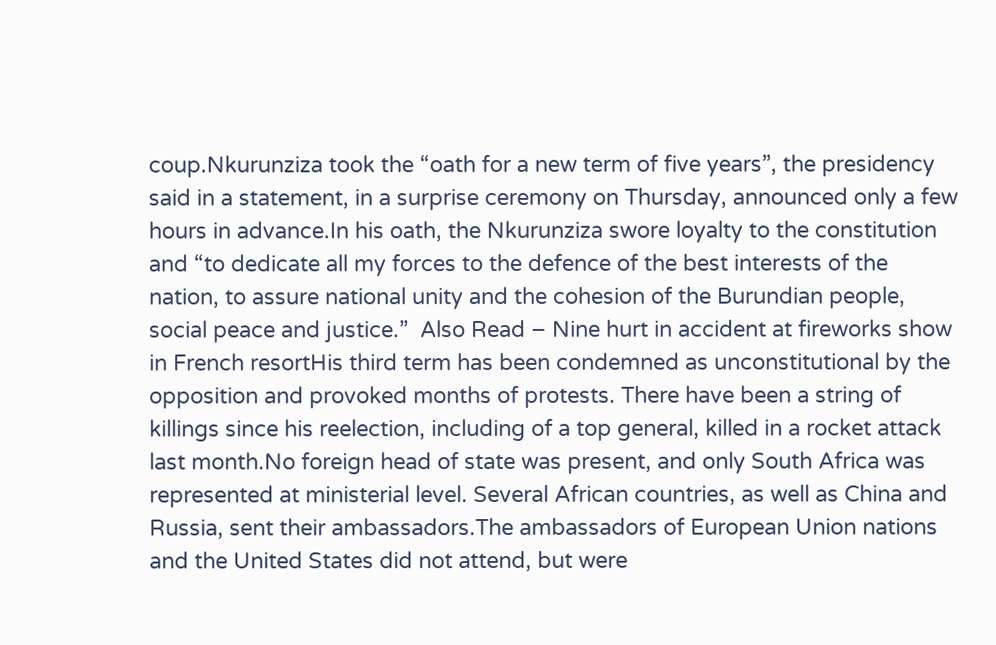coup.Nkurunziza took the “oath for a new term of five years”, the presidency said in a statement, in a surprise ceremony on Thursday, announced only a few hours in advance.In his oath, the Nkurunziza swore loyalty to the constitution and “to dedicate all my forces to the defence of the best interests of the nation, to assure national unity and the cohesion of the Burundian people, social peace and justice.”  Also Read – Nine hurt in accident at fireworks show in French resortHis third term has been condemned as unconstitutional by the opposition and provoked months of protests. There have been a string of killings since his reelection, including of a top general, killed in a rocket attack last month.No foreign head of state was present, and only South Africa was represented at ministerial level. Several African countries, as well as China and Russia, sent their ambassadors.The ambassadors of European Union nations and the United States did not attend, but were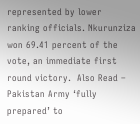represented by lower ranking officials. Nkurunziza won 69.41 percent of the vote, an immediate first round victory.  Also Read – Pakistan Army ‘fully prepared’ to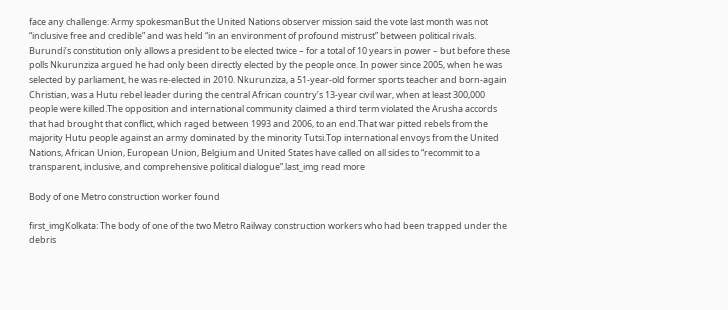face any challenge: Army spokesmanBut the United Nations observer mission said the vote last month was not “inclusive free and credible” and was held “in an environment of profound mistrust” between political rivals. Burundi’s constitution only allows a president to be elected twice – for a total of 10 years in power – but before these polls Nkurunziza argued he had only been directly elected by the people once. In power since 2005, when he was selected by parliament, he was re-elected in 2010. Nkurunziza, a 51-year-old former sports teacher and born-again Christian, was a Hutu rebel leader during the central African country’s 13-year civil war, when at least 300,000 people were killed.The opposition and international community claimed a third term violated the Arusha accords that had brought that conflict, which raged between 1993 and 2006, to an end.That war pitted rebels from the majority Hutu people against an army dominated by the minority Tutsi.Top international envoys from the United Nations, African Union, European Union, Belgium and United States have called on all sides to “recommit to a transparent, inclusive, and comprehensive political dialogue”.last_img read more

Body of one Metro construction worker found

first_imgKolkata: The body of one of the two Metro Railway construction workers who had been trapped under the debris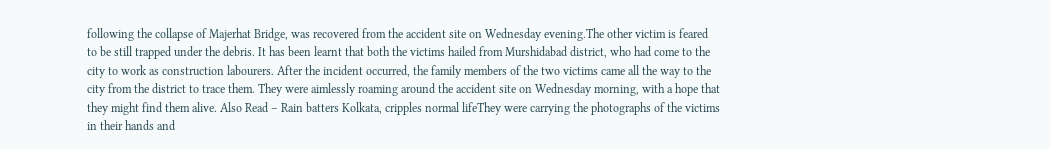following the collapse of Majerhat Bridge, was recovered from the accident site on Wednesday evening.The other victim is feared to be still trapped under the debris. It has been learnt that both the victims hailed from Murshidabad district, who had come to the city to work as construction labourers. After the incident occurred, the family members of the two victims came all the way to the city from the district to trace them. They were aimlessly roaming around the accident site on Wednesday morning, with a hope that they might find them alive. Also Read – Rain batters Kolkata, cripples normal lifeThey were carrying the photographs of the victims in their hands and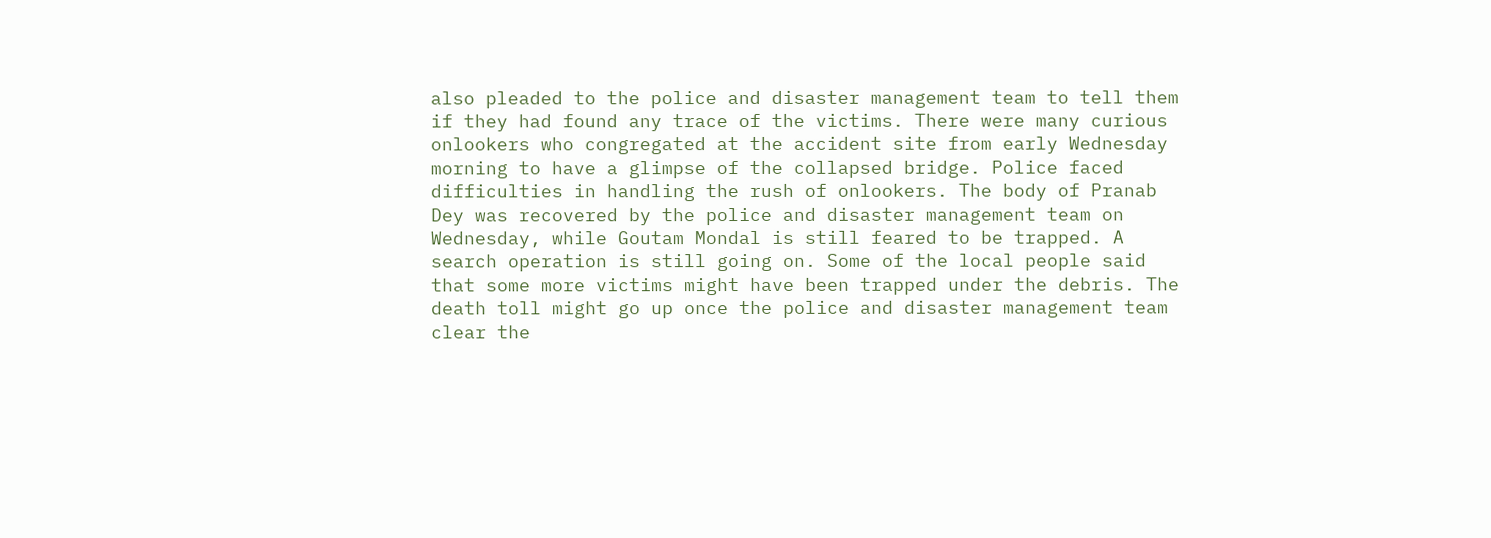also pleaded to the police and disaster management team to tell them if they had found any trace of the victims. There were many curious onlookers who congregated at the accident site from early Wednesday morning to have a glimpse of the collapsed bridge. Police faced difficulties in handling the rush of onlookers. The body of Pranab Dey was recovered by the police and disaster management team on Wednesday, while Goutam Mondal is still feared to be trapped. A search operation is still going on. Some of the local people said that some more victims might have been trapped under the debris. The death toll might go up once the police and disaster management team clear the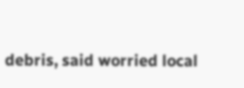debris, said worried local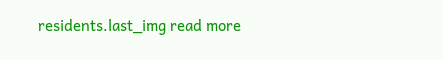residents.last_img read more